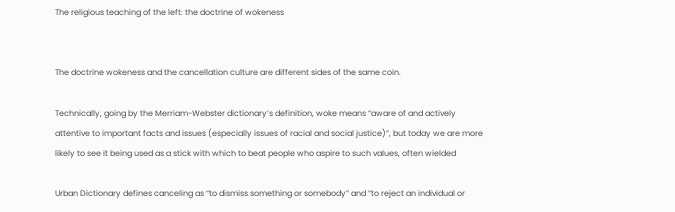The religious teaching of the left: the doctrine of wokeness


The doctrine wokeness and the cancellation culture are different sides of the same coin.

Technically, going by the Merriam-Webster dictionary’s definition, woke means “aware of and actively attentive to important facts and issues (especially issues of racial and social justice)”, but today we are more likely to see it being used as a stick with which to beat people who aspire to such values, often wielded

Urban Dictionary defines canceling as “to dismiss something or somebody” and “to reject an individual or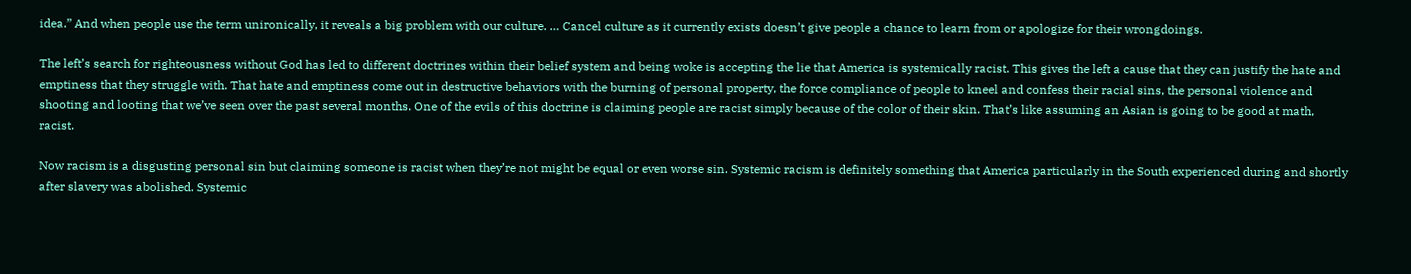idea.” And when people use the term unironically, it reveals a big problem with our culture. … Cancel culture as it currently exists doesn’t give people a chance to learn from or apologize for their wrongdoings.

The left’s search for righteousness without God has led to different doctrines within their belief system and being woke is accepting the lie that America is systemically racist. This gives the left a cause that they can justify the hate and emptiness that they struggle with. That hate and emptiness come out in destructive behaviors with the burning of personal property, the force compliance of people to kneel and confess their racial sins, the personal violence and shooting and looting that we’ve seen over the past several months. One of the evils of this doctrine is claiming people are racist simply because of the color of their skin. That’s like assuming an Asian is going to be good at math, racist.

Now racism is a disgusting personal sin but claiming someone is racist when they’re not might be equal or even worse sin. Systemic racism is definitely something that America particularly in the South experienced during and shortly after slavery was abolished. Systemic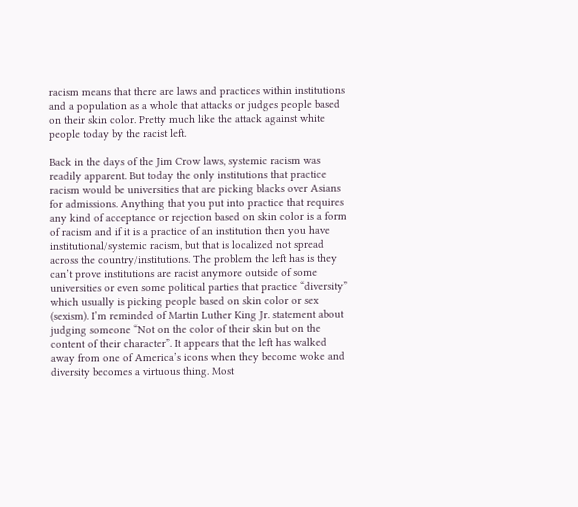racism means that there are laws and practices within institutions and a population as a whole that attacks or judges people based on their skin color. Pretty much like the attack against white people today by the racist left.

Back in the days of the Jim Crow laws, systemic racism was readily apparent. But today the only institutions that practice racism would be universities that are picking blacks over Asians for admissions. Anything that you put into practice that requires any kind of acceptance or rejection based on skin color is a form of racism and if it is a practice of an institution then you have institutional/systemic racism, but that is localized not spread across the country/institutions. The problem the left has is they can’t prove institutions are racist anymore outside of some universities or even some political parties that practice “diversity” which usually is picking people based on skin color or sex (sexism). I’m reminded of Martin Luther King Jr. statement about judging someone “Not on the color of their skin but on the content of their character”. It appears that the left has walked away from one of America’s icons when they become woke and diversity becomes a virtuous thing. Most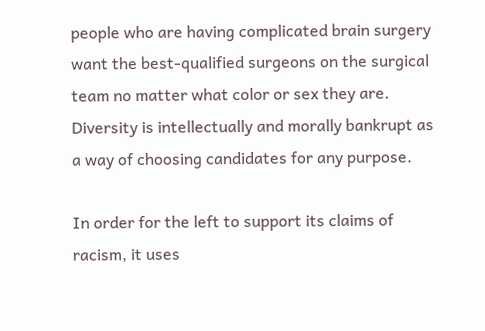people who are having complicated brain surgery want the best-qualified surgeons on the surgical team no matter what color or sex they are. Diversity is intellectually and morally bankrupt as a way of choosing candidates for any purpose.

In order for the left to support its claims of racism, it uses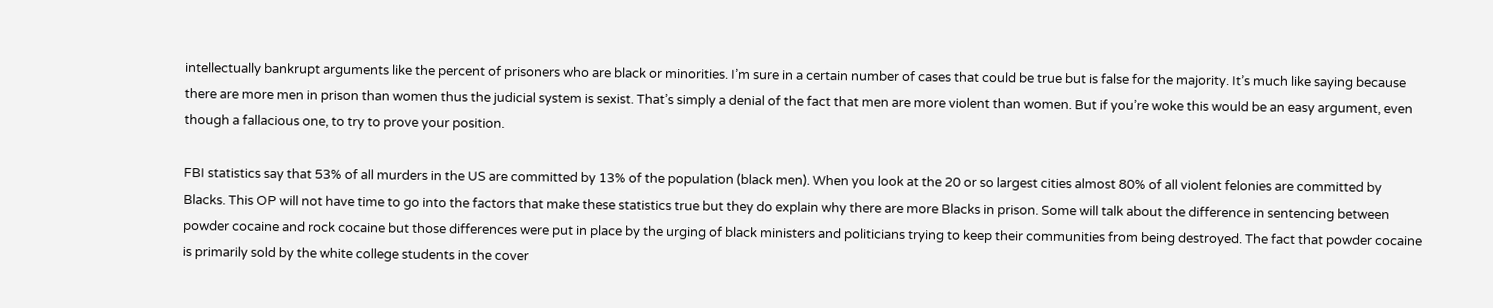intellectually bankrupt arguments like the percent of prisoners who are black or minorities. I’m sure in a certain number of cases that could be true but is false for the majority. It’s much like saying because there are more men in prison than women thus the judicial system is sexist. That’s simply a denial of the fact that men are more violent than women. But if you’re woke this would be an easy argument, even though a fallacious one, to try to prove your position.

FBI statistics say that 53% of all murders in the US are committed by 13% of the population (black men). When you look at the 20 or so largest cities almost 80% of all violent felonies are committed by Blacks. This OP will not have time to go into the factors that make these statistics true but they do explain why there are more Blacks in prison. Some will talk about the difference in sentencing between powder cocaine and rock cocaine but those differences were put in place by the urging of black ministers and politicians trying to keep their communities from being destroyed. The fact that powder cocaine is primarily sold by the white college students in the cover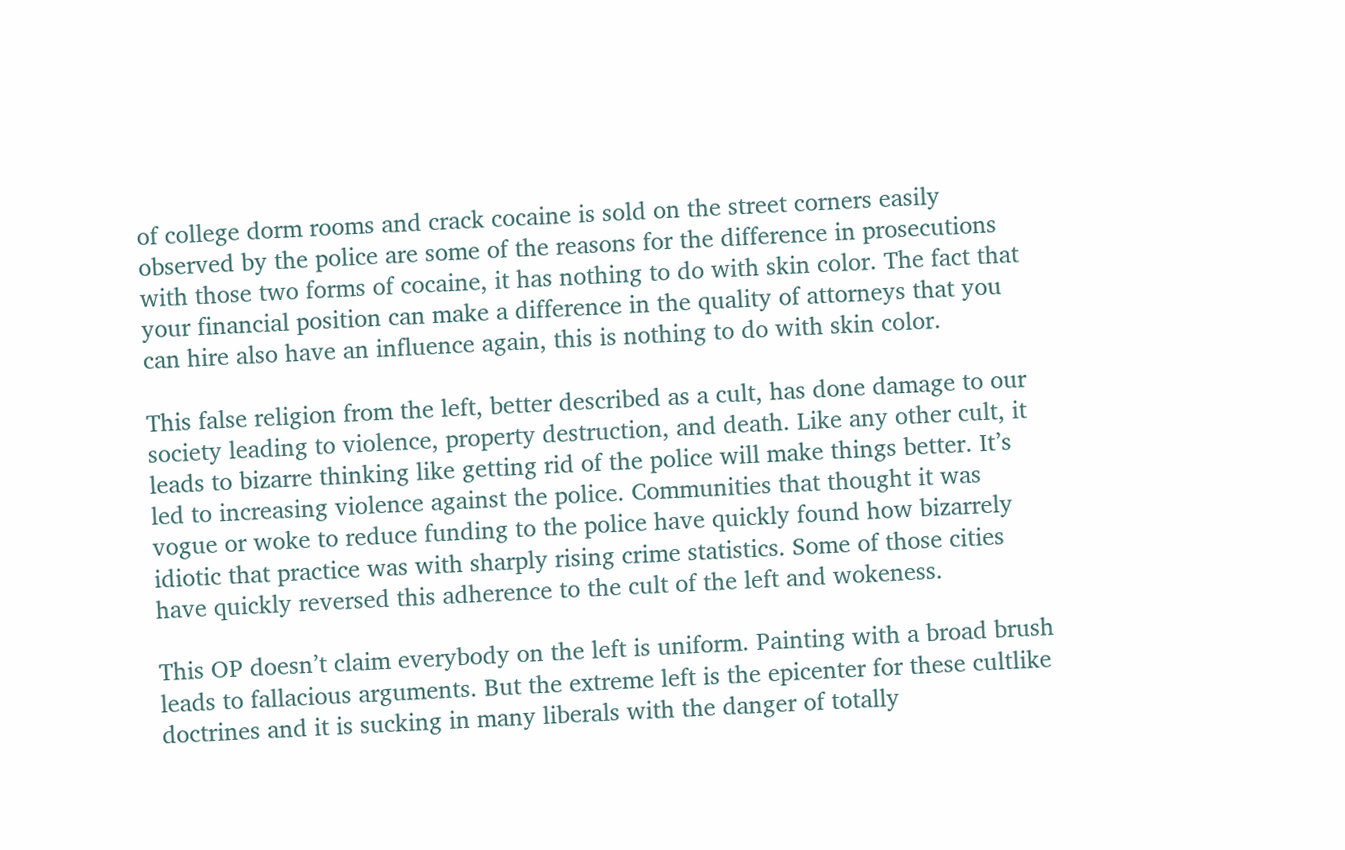of college dorm rooms and crack cocaine is sold on the street corners easily observed by the police are some of the reasons for the difference in prosecutions with those two forms of cocaine, it has nothing to do with skin color. The fact that your financial position can make a difference in the quality of attorneys that you can hire also have an influence again, this is nothing to do with skin color.

This false religion from the left, better described as a cult, has done damage to our society leading to violence, property destruction, and death. Like any other cult, it leads to bizarre thinking like getting rid of the police will make things better. It’s led to increasing violence against the police. Communities that thought it was vogue or woke to reduce funding to the police have quickly found how bizarrely idiotic that practice was with sharply rising crime statistics. Some of those cities have quickly reversed this adherence to the cult of the left and wokeness.

This OP doesn’t claim everybody on the left is uniform. Painting with a broad brush leads to fallacious arguments. But the extreme left is the epicenter for these cultlike doctrines and it is sucking in many liberals with the danger of totally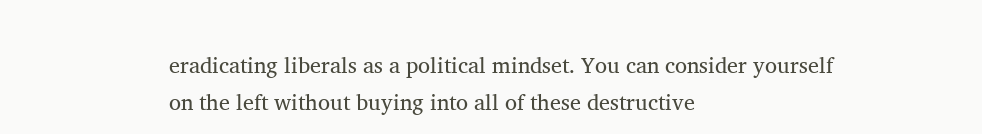eradicating liberals as a political mindset. You can consider yourself on the left without buying into all of these destructive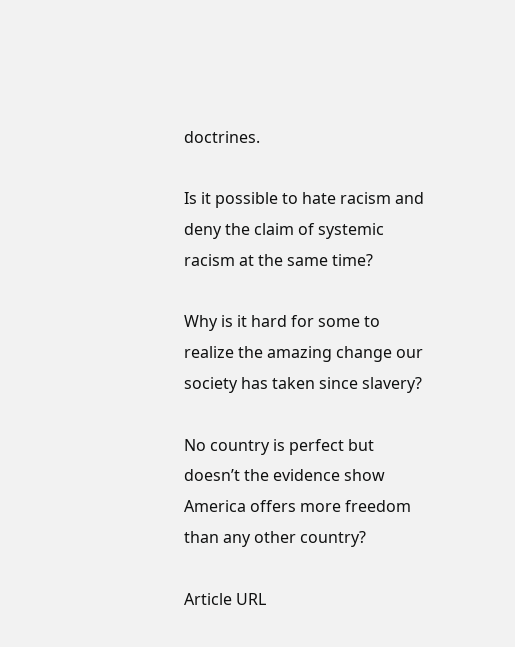doctrines.

Is it possible to hate racism and deny the claim of systemic racism at the same time?

Why is it hard for some to realize the amazing change our society has taken since slavery?

No country is perfect but doesn’t the evidence show America offers more freedom than any other country?

Article URL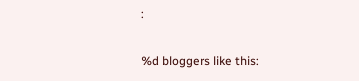:

%d bloggers like this: